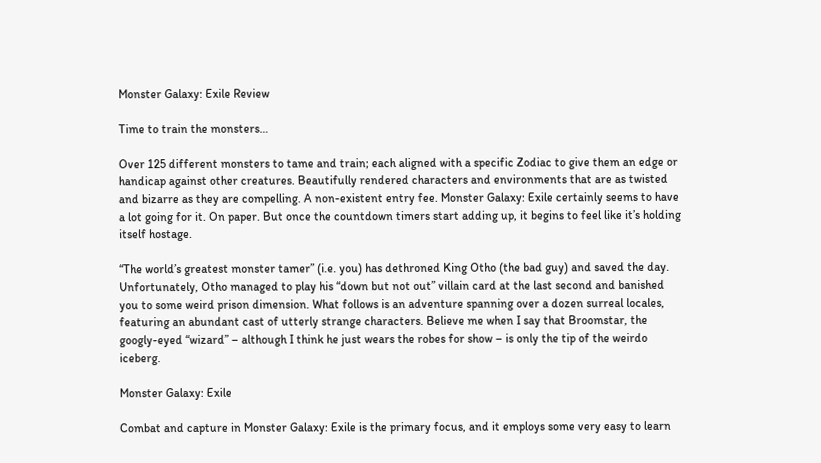Monster Galaxy: Exile Review

Time to train the monsters…

Over 125 different monsters to tame and train; each aligned with a specific Zodiac to give them an edge or handicap against other creatures. Beautifully rendered characters and environments that are as twisted and bizarre as they are compelling. A non-existent entry fee. Monster Galaxy: Exile certainly seems to have a lot going for it. On paper. But once the countdown timers start adding up, it begins to feel like it’s holding itself hostage.

“The world’s greatest monster tamer” (i.e. you) has dethroned King Otho (the bad guy) and saved the day. Unfortunately, Otho managed to play his “down but not out” villain card at the last second and banished you to some weird prison dimension. What follows is an adventure spanning over a dozen surreal locales, featuring an abundant cast of utterly strange characters. Believe me when I say that Broomstar, the googly-eyed “wizard” – although I think he just wears the robes for show – is only the tip of the weirdo iceberg.

Monster Galaxy: Exile

Combat and capture in Monster Galaxy: Exile is the primary focus, and it employs some very easy to learn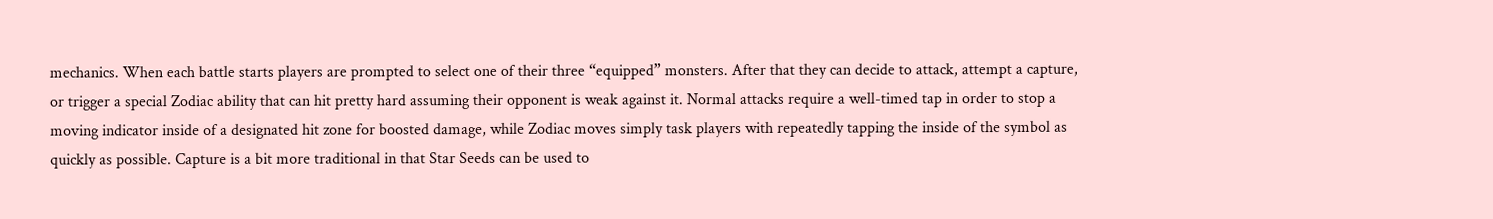mechanics. When each battle starts players are prompted to select one of their three “equipped” monsters. After that they can decide to attack, attempt a capture, or trigger a special Zodiac ability that can hit pretty hard assuming their opponent is weak against it. Normal attacks require a well-timed tap in order to stop a moving indicator inside of a designated hit zone for boosted damage, while Zodiac moves simply task players with repeatedly tapping the inside of the symbol as quickly as possible. Capture is a bit more traditional in that Star Seeds can be used to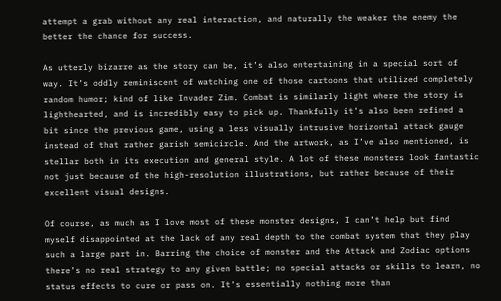attempt a grab without any real interaction, and naturally the weaker the enemy the better the chance for success.

As utterly bizarre as the story can be, it’s also entertaining in a special sort of way. It’s oddly reminiscent of watching one of those cartoons that utilized completely random humor; kind of like Invader Zim. Combat is similarly light where the story is lighthearted, and is incredibly easy to pick up. Thankfully it’s also been refined a bit since the previous game, using a less visually intrusive horizontal attack gauge instead of that rather garish semicircle. And the artwork, as I’ve also mentioned, is stellar both in its execution and general style. A lot of these monsters look fantastic not just because of the high-resolution illustrations, but rather because of their excellent visual designs.

Of course, as much as I love most of these monster designs, I can’t help but find myself disappointed at the lack of any real depth to the combat system that they play such a large part in. Barring the choice of monster and the Attack and Zodiac options there’s no real strategy to any given battle; no special attacks or skills to learn, no status effects to cure or pass on. It’s essentially nothing more than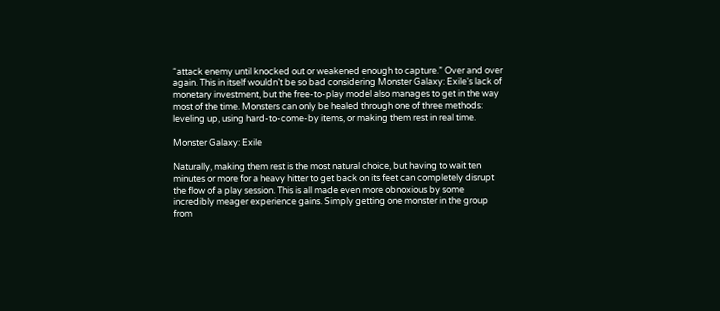“attack enemy until knocked out or weakened enough to capture.” Over and over again. This in itself wouldn’t be so bad considering Monster Galaxy: Exile‘s lack of monetary investment, but the free-to-play model also manages to get in the way most of the time. Monsters can only be healed through one of three methods: leveling up, using hard-to-come-by items, or making them rest in real time.

Monster Galaxy: Exile

Naturally, making them rest is the most natural choice, but having to wait ten minutes or more for a heavy hitter to get back on its feet can completely disrupt the flow of a play session. This is all made even more obnoxious by some incredibly meager experience gains. Simply getting one monster in the group from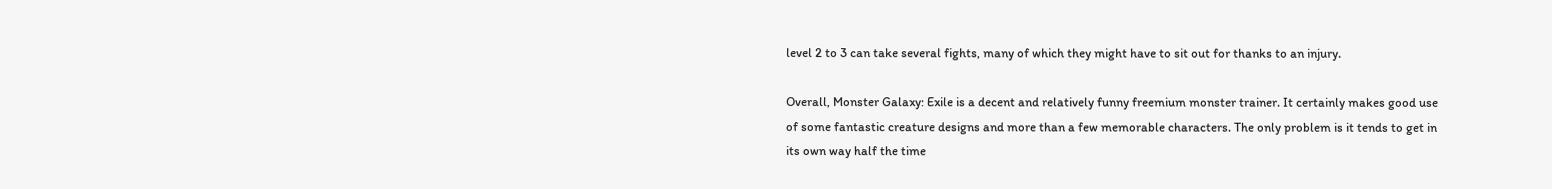level 2 to 3 can take several fights, many of which they might have to sit out for thanks to an injury.

Overall, Monster Galaxy: Exile is a decent and relatively funny freemium monster trainer. It certainly makes good use of some fantastic creature designs and more than a few memorable characters. The only problem is it tends to get in its own way half the time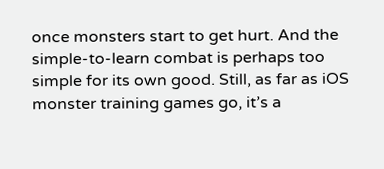once monsters start to get hurt. And the simple-to-learn combat is perhaps too simple for its own good. Still, as far as iOS monster training games go, it’s a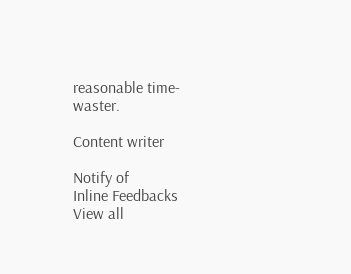reasonable time-waster.

Content writer

Notify of
Inline Feedbacks
View all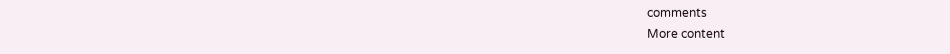comments
More content